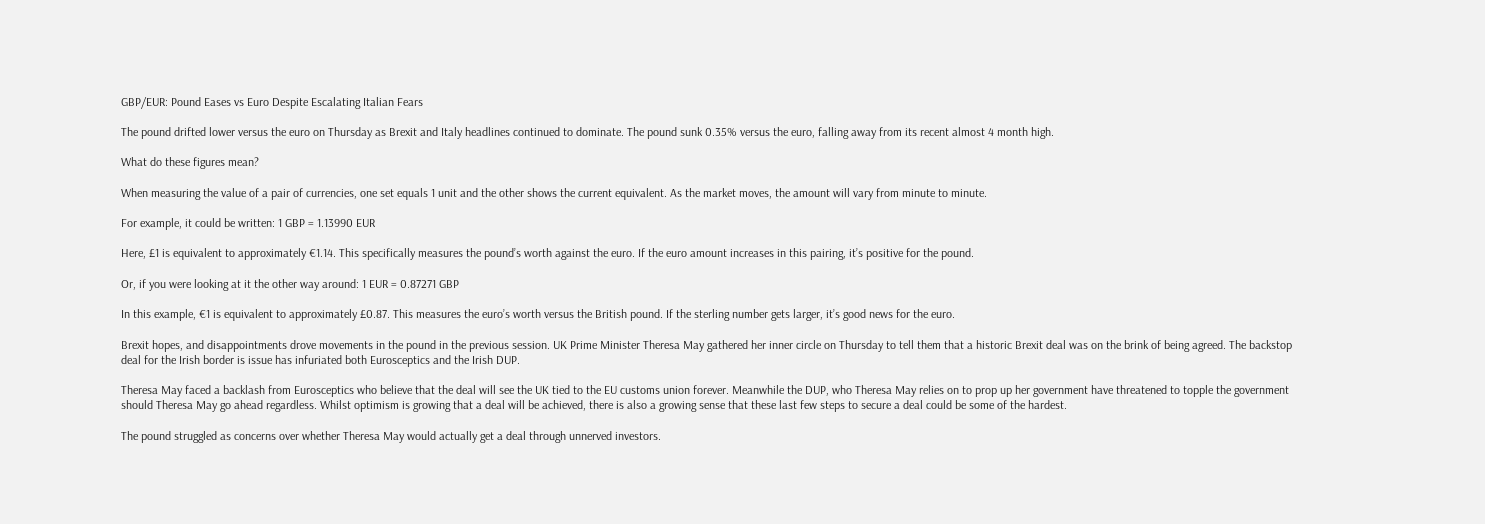GBP/EUR: Pound Eases vs Euro Despite Escalating Italian Fears

The pound drifted lower versus the euro on Thursday as Brexit and Italy headlines continued to dominate. The pound sunk 0.35% versus the euro, falling away from its recent almost 4 month high.

What do these figures mean?

When measuring the value of a pair of currencies, one set equals 1 unit and the other shows the current equivalent. As the market moves, the amount will vary from minute to minute.

For example, it could be written: 1 GBP = 1.13990 EUR

Here, £1 is equivalent to approximately €1.14. This specifically measures the pound’s worth against the euro. If the euro amount increases in this pairing, it’s positive for the pound.

Or, if you were looking at it the other way around: 1 EUR = 0.87271 GBP

In this example, €1 is equivalent to approximately £0.87. This measures the euro’s worth versus the British pound. If the sterling number gets larger, it’s good news for the euro.

Brexit hopes, and disappointments drove movements in the pound in the previous session. UK Prime Minister Theresa May gathered her inner circle on Thursday to tell them that a historic Brexit deal was on the brink of being agreed. The backstop deal for the Irish border is issue has infuriated both Eurosceptics and the Irish DUP.

Theresa May faced a backlash from Eurosceptics who believe that the deal will see the UK tied to the EU customs union forever. Meanwhile the DUP, who Theresa May relies on to prop up her government have threatened to topple the government should Theresa May go ahead regardless. Whilst optimism is growing that a deal will be achieved, there is also a growing sense that these last few steps to secure a deal could be some of the hardest.

The pound struggled as concerns over whether Theresa May would actually get a deal through unnerved investors.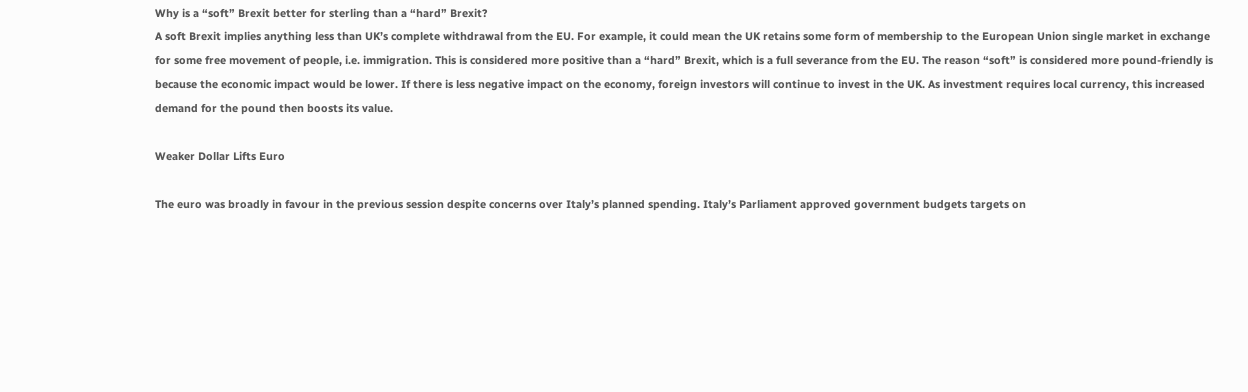Why is a “soft” Brexit better for sterling than a “hard” Brexit?
A soft Brexit implies anything less than UK’s complete withdrawal from the EU. For example, it could mean the UK retains some form of membership to the European Union single market in exchange for some free movement of people, i.e. immigration. This is considered more positive than a “hard” Brexit, which is a full severance from the EU. The reason “soft” is considered more pound-friendly is because the economic impact would be lower. If there is less negative impact on the economy, foreign investors will continue to invest in the UK. As investment requires local currency, this increased demand for the pound then boosts its value.

Weaker Dollar Lifts Euro

The euro was broadly in favour in the previous session despite concerns over Italy’s planned spending. Italy’s Parliament approved government budgets targets on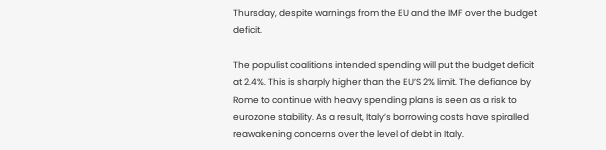Thursday, despite warnings from the EU and the IMF over the budget deficit.

The populist coalitions intended spending will put the budget deficit at 2.4%. This is sharply higher than the EU’S 2% limit. The defiance by Rome to continue with heavy spending plans is seen as a risk to eurozone stability. As a result, Italy’s borrowing costs have spiralled reawakening concerns over the level of debt in Italy.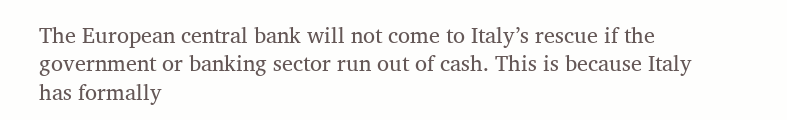The European central bank will not come to Italy’s rescue if the government or banking sector run out of cash. This is because Italy has formally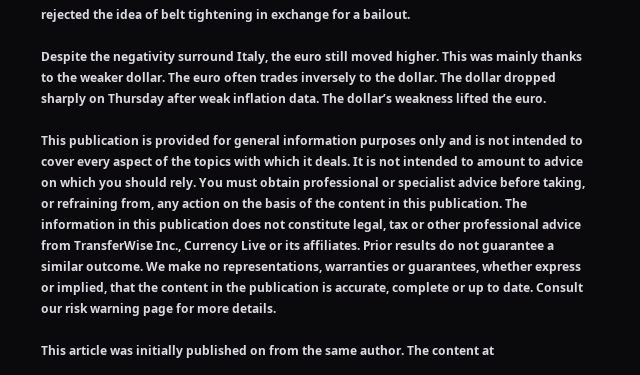rejected the idea of belt tightening in exchange for a bailout.

Despite the negativity surround Italy, the euro still moved higher. This was mainly thanks to the weaker dollar. The euro often trades inversely to the dollar. The dollar dropped sharply on Thursday after weak inflation data. The dollar’s weakness lifted the euro.

This publication is provided for general information purposes only and is not intended to cover every aspect of the topics with which it deals. It is not intended to amount to advice on which you should rely. You must obtain professional or specialist advice before taking, or refraining from, any action on the basis of the content in this publication. The information in this publication does not constitute legal, tax or other professional advice from TransferWise Inc., Currency Live or its affiliates. Prior results do not guarantee a similar outcome. We make no representations, warranties or guarantees, whether express or implied, that the content in the publication is accurate, complete or up to date. Consult our risk warning page for more details.

This article was initially published on from the same author. The content at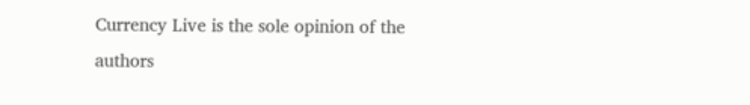Currency Live is the sole opinion of the authors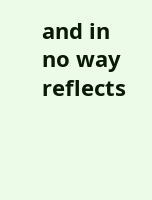and in no way reflects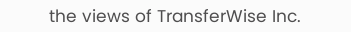the views of TransferWise Inc.